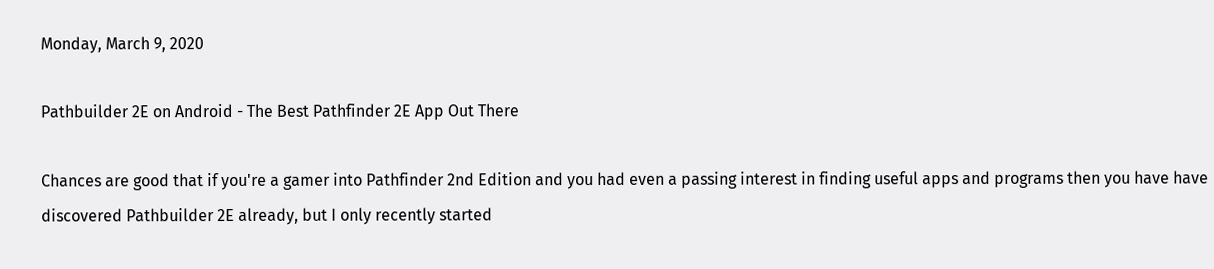Monday, March 9, 2020

Pathbuilder 2E on Android - The Best Pathfinder 2E App Out There

Chances are good that if you're a gamer into Pathfinder 2nd Edition and you had even a passing interest in finding useful apps and programs then you have have discovered Pathbuilder 2E already, but I only recently started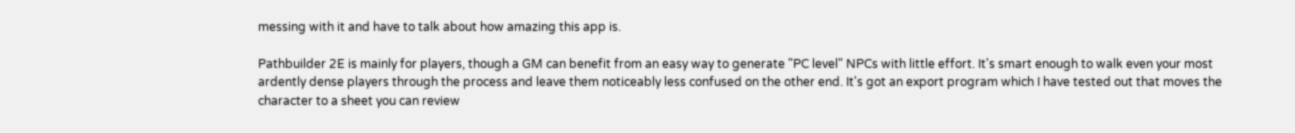messing with it and have to talk about how amazing this app is.

Pathbuilder 2E is mainly for players, though a GM can benefit from an easy way to generate "PC level" NPCs with little effort. It's smart enough to walk even your most ardently dense players through the process and leave them noticeably less confused on the other end. It's got an export program which I have tested out that moves the character to a sheet you can review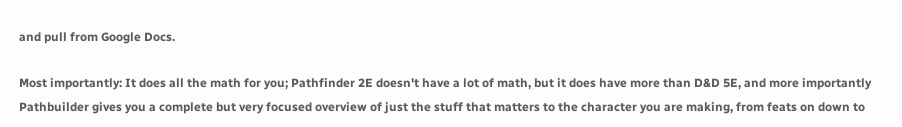and pull from Google Docs.

Most importantly: It does all the math for you; Pathfinder 2E doesn't have a lot of math, but it does have more than D&D 5E, and more importantly Pathbuilder gives you a complete but very focused overview of just the stuff that matters to the character you are making, from feats on down to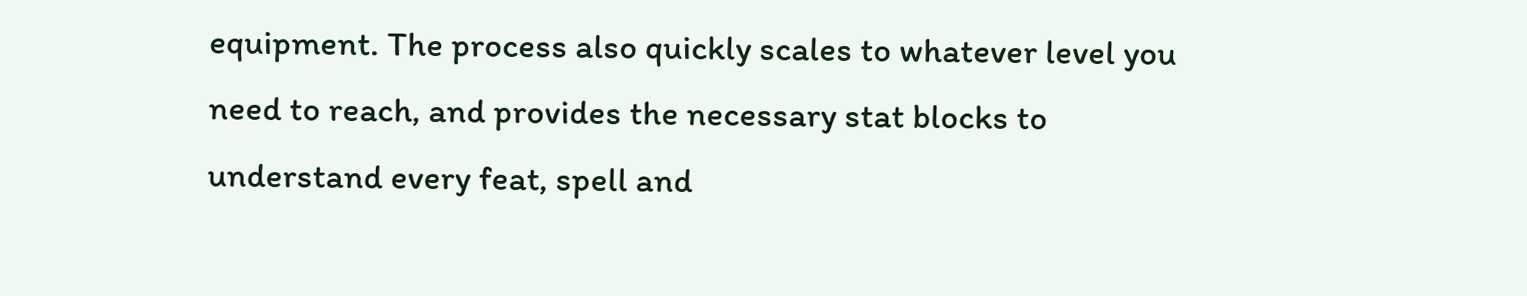equipment. The process also quickly scales to whatever level you need to reach, and provides the necessary stat blocks to understand every feat, spell and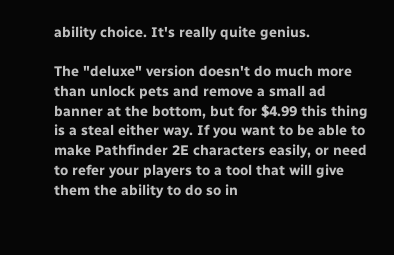ability choice. It's really quite genius.

The "deluxe" version doesn't do much more than unlock pets and remove a small ad banner at the bottom, but for $4.99 this thing is a steal either way. If you want to be able to make Pathfinder 2E characters easily, or need to refer your players to a tool that will give them the ability to do so in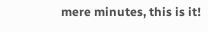mere minutes, this is it!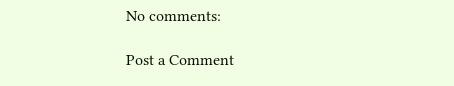No comments:

Post a Comment